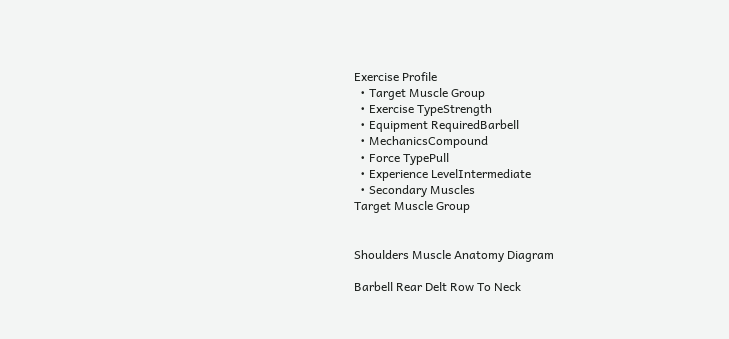Exercise Profile
  • Target Muscle Group
  • Exercise TypeStrength
  • Equipment RequiredBarbell
  • MechanicsCompound
  • Force TypePull
  • Experience LevelIntermediate
  • Secondary Muscles
Target Muscle Group


Shoulders Muscle Anatomy Diagram

Barbell Rear Delt Row To Neck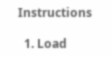Instructions

  1. Load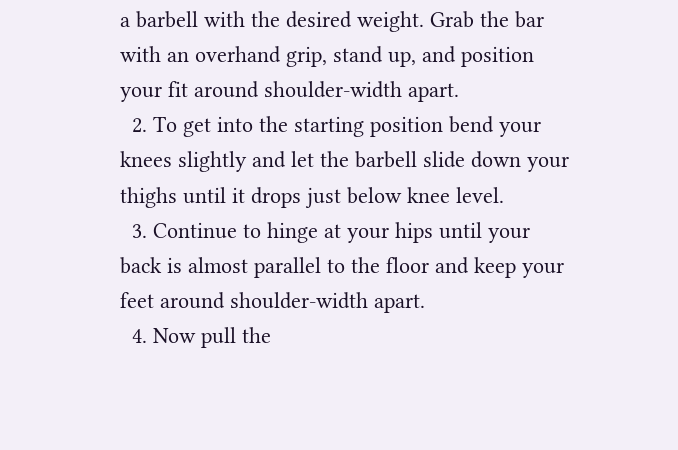a barbell with the desired weight. Grab the bar with an overhand grip, stand up, and position your fit around shoulder-width apart.
  2. To get into the starting position bend your knees slightly and let the barbell slide down your thighs until it drops just below knee level.
  3. Continue to hinge at your hips until your back is almost parallel to the floor and keep your feet around shoulder-width apart.
  4. Now pull the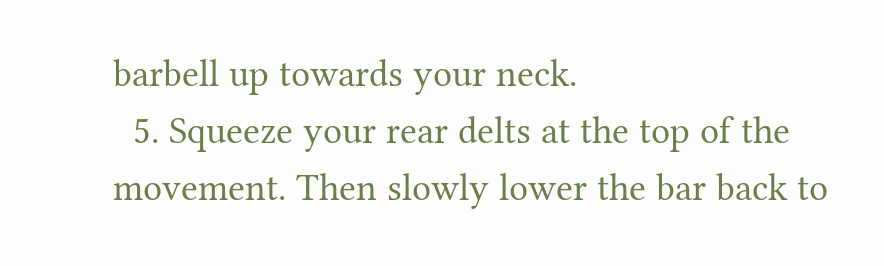barbell up towards your neck.
  5. Squeeze your rear delts at the top of the movement. Then slowly lower the bar back to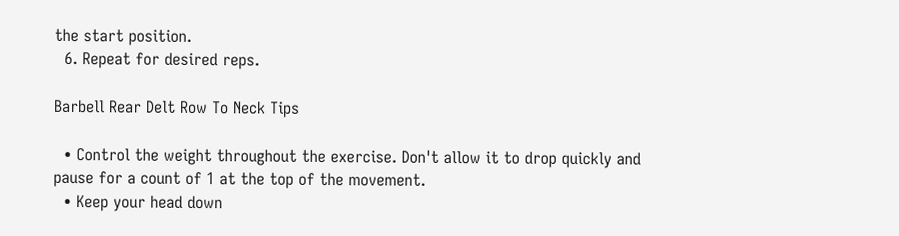the start position.
  6. Repeat for desired reps.

Barbell Rear Delt Row To Neck Tips

  • Control the weight throughout the exercise. Don't allow it to drop quickly and pause for a count of 1 at the top of the movement.
  • Keep your head down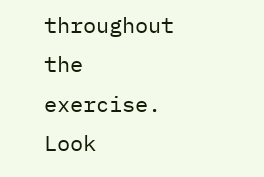throughout the exercise. Look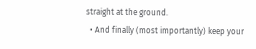straight at the ground.
  • And finally (most importantly) keep your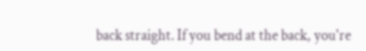back straight. If you bend at the back, you're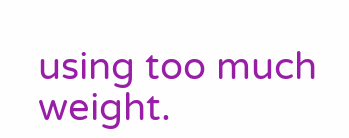using too much weight.